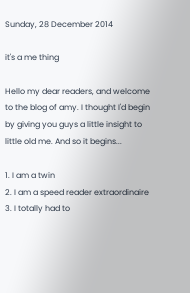Sunday, 28 December 2014

it's a me thing

Hello my dear readers, and welcome to the blog of amy. I thought I'd begin by giving you guys a little insight to little old me. And so it begins...

1. I am a twin
2. I am a speed reader extraordinaire
3. I totally had to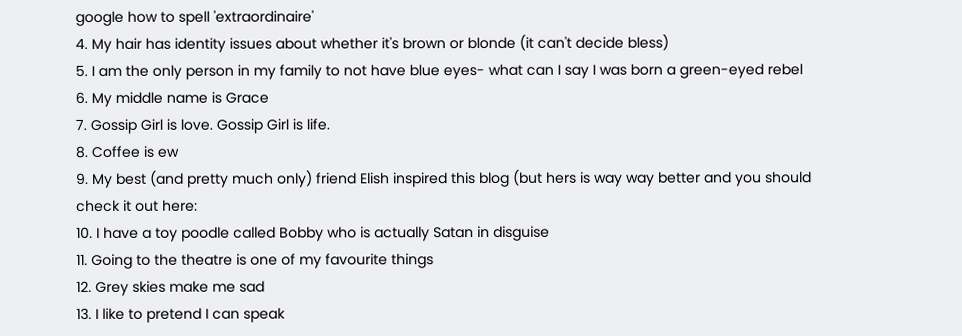google how to spell 'extraordinaire'
4. My hair has identity issues about whether it's brown or blonde (it can't decide bless)
5. I am the only person in my family to not have blue eyes- what can I say I was born a green-eyed rebel
6. My middle name is Grace
7. Gossip Girl is love. Gossip Girl is life.
8. Coffee is ew
9. My best (and pretty much only) friend Elish inspired this blog (but hers is way way better and you should check it out here:
10. I have a toy poodle called Bobby who is actually Satan in disguise
11. Going to the theatre is one of my favourite things
12. Grey skies make me sad
13. I like to pretend I can speak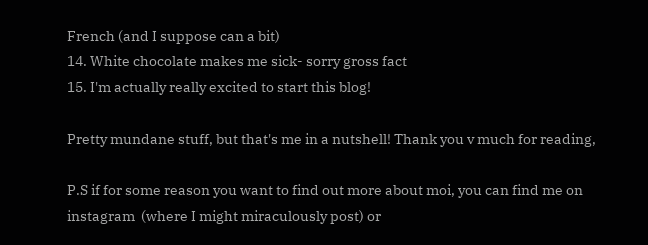French (and I suppose can a bit)
14. White chocolate makes me sick- sorry gross fact
15. I'm actually really excited to start this blog!

Pretty mundane stuff, but that's me in a nutshell! Thank you v much for reading,

P.S if for some reason you want to find out more about moi, you can find me on instagram  (where I might miraculously post) or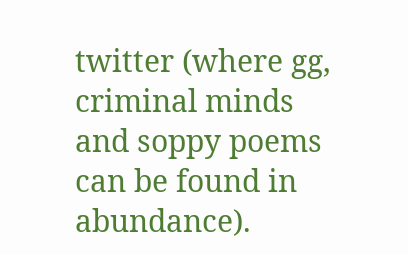twitter (where gg, criminal minds and soppy poems can be found in abundance).